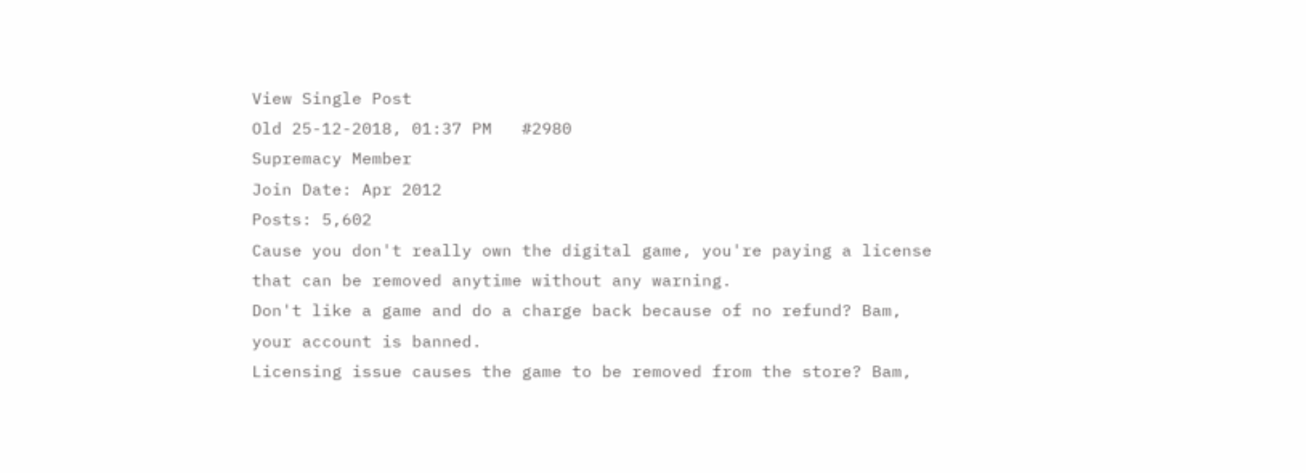View Single Post
Old 25-12-2018, 01:37 PM   #2980
Supremacy Member
Join Date: Apr 2012
Posts: 5,602
Cause you don't really own the digital game, you're paying a license that can be removed anytime without any warning.
Don't like a game and do a charge back because of no refund? Bam, your account is banned.
Licensing issue causes the game to be removed from the store? Bam,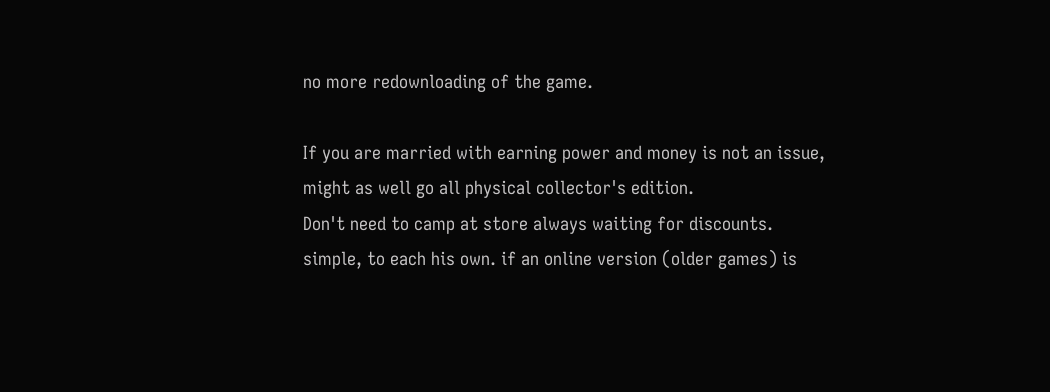no more redownloading of the game.

If you are married with earning power and money is not an issue, might as well go all physical collector's edition.
Don't need to camp at store always waiting for discounts.
simple, to each his own. if an online version (older games) is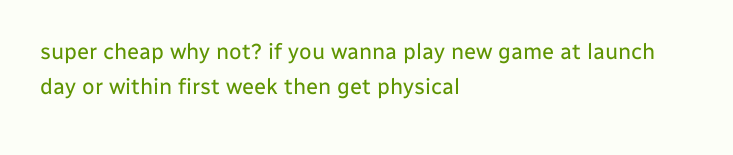super cheap why not? if you wanna play new game at launch day or within first week then get physical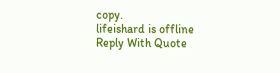copy.
lifeishard is offline   Reply With Quote